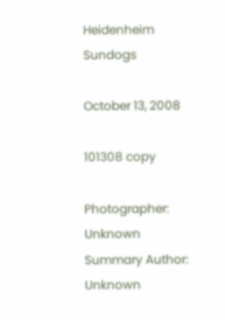Heidenheim Sundogs

October 13, 2008

101308 copy

Photographer: Unknown
Summary Author: Unknown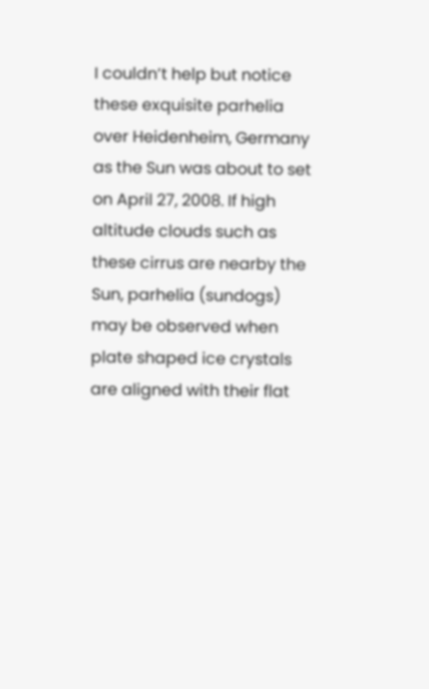I couldn’t help but notice these exquisite parhelia over Heidenheim, Germany as the Sun was about to set on April 27, 2008. If high altitude clouds such as these cirrus are nearby the Sun, parhelia (sundogs) may be observed when plate shaped ice crystals are aligned with their flat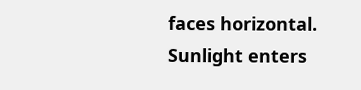faces horizontal. Sunlight enters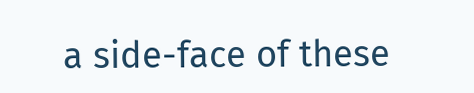a side-face of these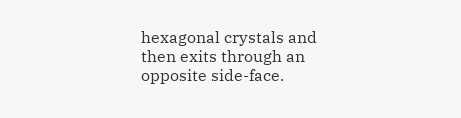hexagonal crystals and then exits through an opposite side-face.